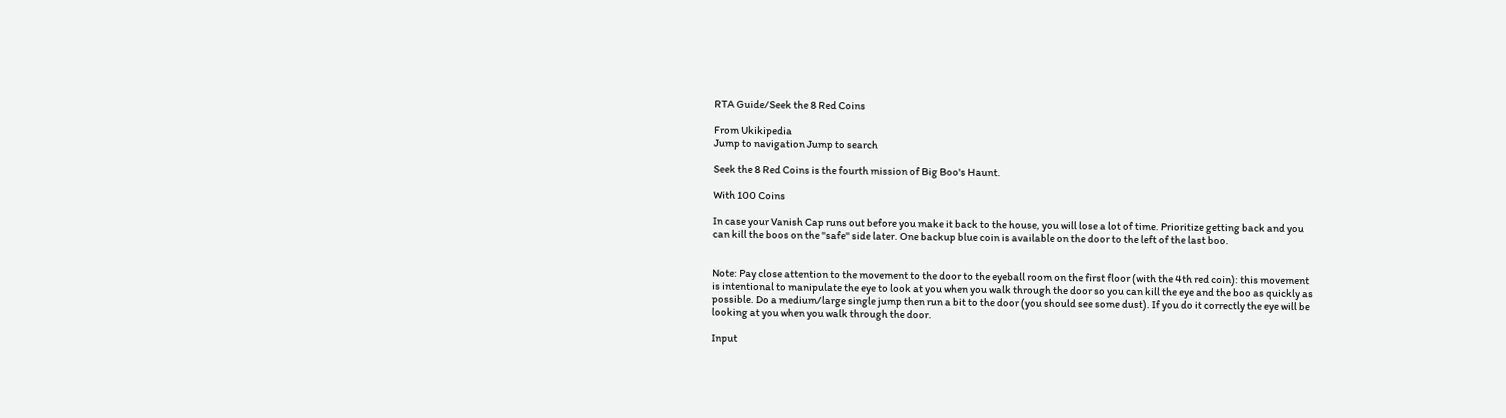RTA Guide/Seek the 8 Red Coins

From Ukikipedia
Jump to navigation Jump to search

Seek the 8 Red Coins is the fourth mission of Big Boo's Haunt.

With 100 Coins

In case your Vanish Cap runs out before you make it back to the house, you will lose a lot of time. Prioritize getting back and you can kill the boos on the "safe" side later. One backup blue coin is available on the door to the left of the last boo.


Note: Pay close attention to the movement to the door to the eyeball room on the first floor (with the 4th red coin): this movement is intentional to manipulate the eye to look at you when you walk through the door so you can kill the eye and the boo as quickly as possible. Do a medium/large single jump then run a bit to the door (you should see some dust). If you do it correctly the eye will be looking at you when you walk through the door.

Input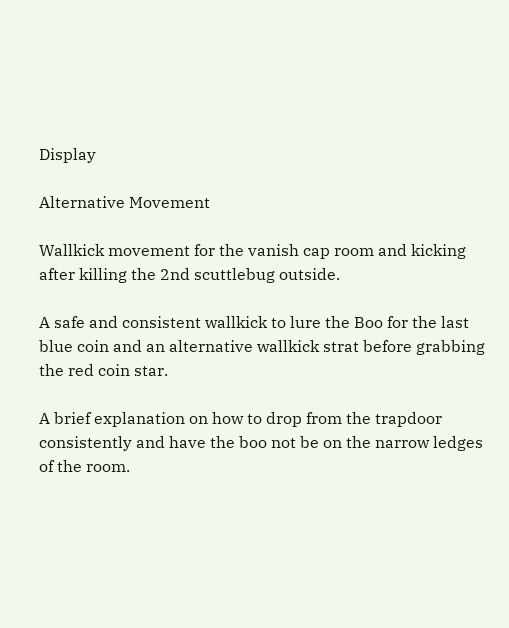Display

Alternative Movement

Wallkick movement for the vanish cap room and kicking after killing the 2nd scuttlebug outside.

A safe and consistent wallkick to lure the Boo for the last blue coin and an alternative wallkick strat before grabbing the red coin star.

A brief explanation on how to drop from the trapdoor consistently and have the boo not be on the narrow ledges of the room.